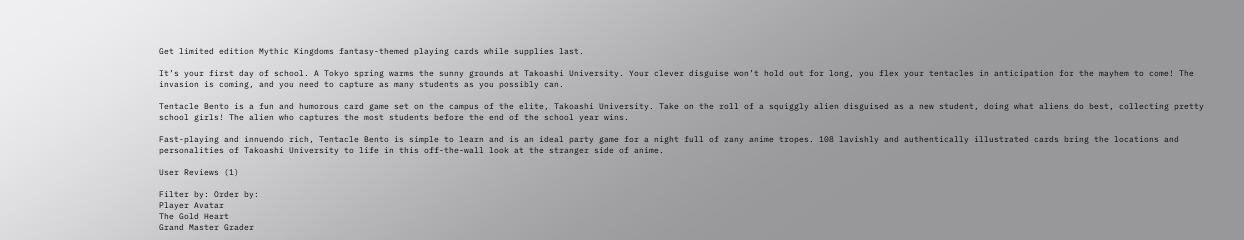Get limited edition Mythic Kingdoms fantasy-themed playing cards while supplies last.

It’s your first day of school. A Tokyo spring warms the sunny grounds at Takoashi University. Your clever disguise won’t hold out for long, you flex your tentacles in anticipation for the mayhem to come! The invasion is coming, and you need to capture as many students as you possibly can.

Tentacle Bento is a fun and humorous card game set on the campus of the elite, Takoashi University. Take on the roll of a squiggly alien disguised as a new student, doing what aliens do best, collecting pretty school girls! The alien who captures the most students before the end of the school year wins.

Fast-playing and innuendo rich, Tentacle Bento is simple to learn and is an ideal party game for a night full of zany anime tropes. 108 lavishly and authentically illustrated cards bring the locations and personalities of Takoashi University to life in this off-the-wall look at the stranger side of anime.

User Reviews (1)

Filter by: Order by:
Player Avatar
The Gold Heart
Grand Master Grader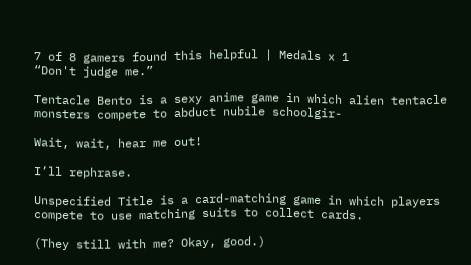7 of 8 gamers found this helpful | Medals x 1
“Don't judge me.”

Tentacle Bento is a sexy anime game in which alien tentacle monsters compete to abduct nubile schoolgir-

Wait, wait, hear me out!

I’ll rephrase.

Unspecified Title is a card-matching game in which players compete to use matching suits to collect cards.

(They still with me? Okay, good.)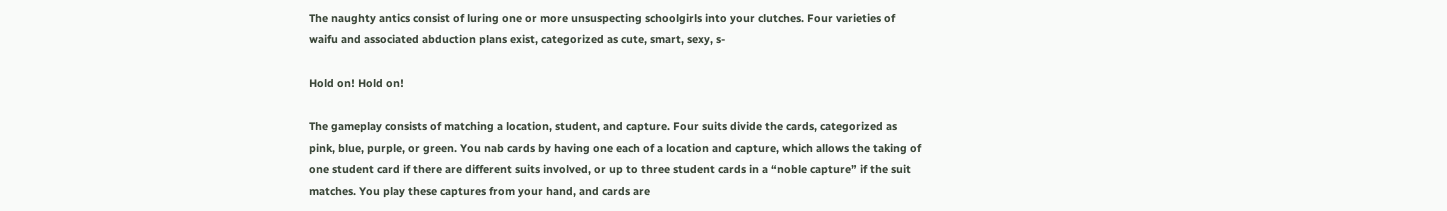The naughty antics consist of luring one or more unsuspecting schoolgirls into your clutches. Four varieties of waifu and associated abduction plans exist, categorized as cute, smart, sexy, s-

Hold on! Hold on!

The gameplay consists of matching a location, student, and capture. Four suits divide the cards, categorized as pink, blue, purple, or green. You nab cards by having one each of a location and capture, which allows the taking of one student card if there are different suits involved, or up to three student cards in a “noble capture” if the suit matches. You play these captures from your hand, and cards are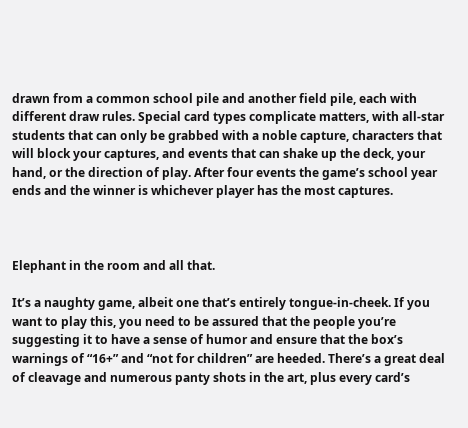drawn from a common school pile and another field pile, each with different draw rules. Special card types complicate matters, with all-star students that can only be grabbed with a noble capture, characters that will block your captures, and events that can shake up the deck, your hand, or the direction of play. After four events the game’s school year ends and the winner is whichever player has the most captures.



Elephant in the room and all that.

It’s a naughty game, albeit one that’s entirely tongue-in-cheek. If you want to play this, you need to be assured that the people you’re suggesting it to have a sense of humor and ensure that the box’s warnings of “16+” and “not for children” are heeded. There’s a great deal of cleavage and numerous panty shots in the art, plus every card’s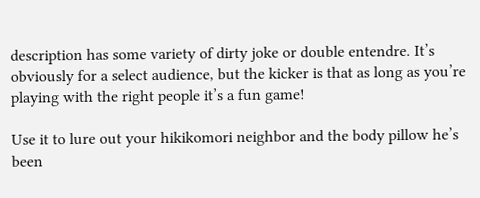description has some variety of dirty joke or double entendre. It’s obviously for a select audience, but the kicker is that as long as you’re playing with the right people it’s a fun game!

Use it to lure out your hikikomori neighbor and the body pillow he’s been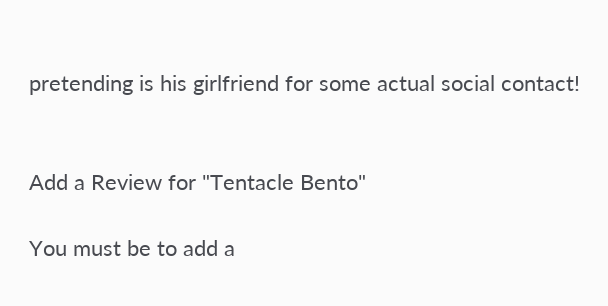pretending is his girlfriend for some actual social contact!


Add a Review for "Tentacle Bento"

You must be to add a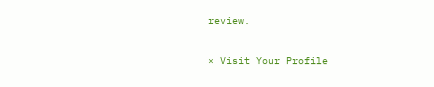review.

× Visit Your Profile